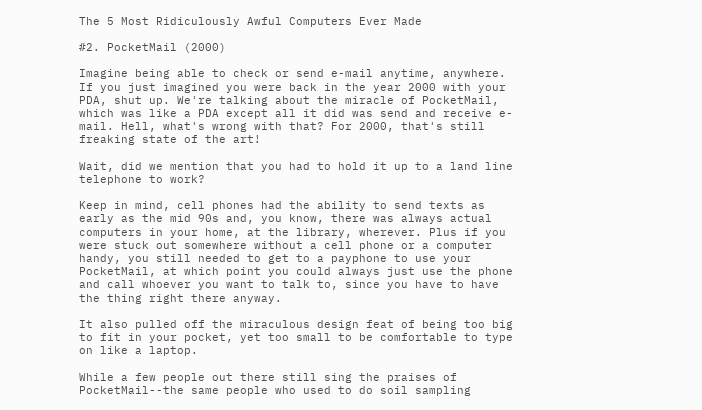The 5 Most Ridiculously Awful Computers Ever Made

#2. PocketMail (2000)

Imagine being able to check or send e-mail anytime, anywhere. If you just imagined you were back in the year 2000 with your PDA, shut up. We're talking about the miracle of PocketMail, which was like a PDA except all it did was send and receive e-mail. Hell, what's wrong with that? For 2000, that's still freaking state of the art!

Wait, did we mention that you had to hold it up to a land line telephone to work?

Keep in mind, cell phones had the ability to send texts as early as the mid 90s and, you know, there was always actual computers in your home, at the library, wherever. Plus if you were stuck out somewhere without a cell phone or a computer handy, you still needed to get to a payphone to use your PocketMail, at which point you could always just use the phone and call whoever you want to talk to, since you have to have the thing right there anyway.

It also pulled off the miraculous design feat of being too big to fit in your pocket, yet too small to be comfortable to type on like a laptop.

While a few people out there still sing the praises of PocketMail--the same people who used to do soil sampling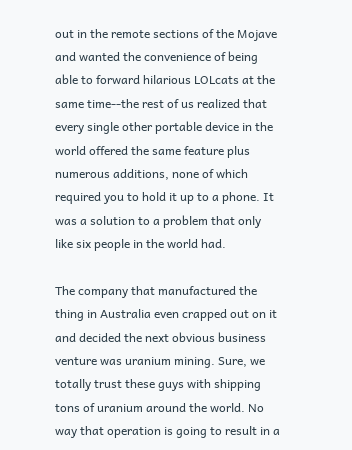out in the remote sections of the Mojave and wanted the convenience of being able to forward hilarious LOLcats at the same time--the rest of us realized that every single other portable device in the world offered the same feature plus numerous additions, none of which required you to hold it up to a phone. It was a solution to a problem that only like six people in the world had.

The company that manufactured the thing in Australia even crapped out on it and decided the next obvious business venture was uranium mining. Sure, we totally trust these guys with shipping tons of uranium around the world. No way that operation is going to result in a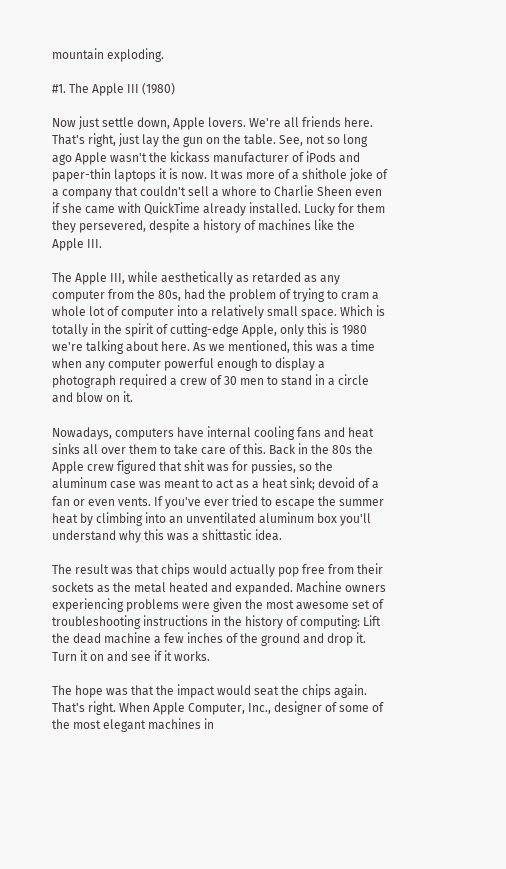mountain exploding.

#1. The Apple III (1980)

Now just settle down, Apple lovers. We're all friends here. That's right, just lay the gun on the table. See, not so long ago Apple wasn't the kickass manufacturer of iPods and paper-thin laptops it is now. It was more of a shithole joke of a company that couldn't sell a whore to Charlie Sheen even if she came with QuickTime already installed. Lucky for them they persevered, despite a history of machines like the Apple III.

The Apple III, while aesthetically as retarded as any computer from the 80s, had the problem of trying to cram a whole lot of computer into a relatively small space. Which is totally in the spirit of cutting-edge Apple, only this is 1980 we're talking about here. As we mentioned, this was a time when any computer powerful enough to display a photograph required a crew of 30 men to stand in a circle and blow on it.

Nowadays, computers have internal cooling fans and heat sinks all over them to take care of this. Back in the 80s the Apple crew figured that shit was for pussies, so the aluminum case was meant to act as a heat sink; devoid of a fan or even vents. If you've ever tried to escape the summer heat by climbing into an unventilated aluminum box you'll understand why this was a shittastic idea.

The result was that chips would actually pop free from their sockets as the metal heated and expanded. Machine owners experiencing problems were given the most awesome set of troubleshooting instructions in the history of computing: Lift the dead machine a few inches of the ground and drop it. Turn it on and see if it works.

The hope was that the impact would seat the chips again. That's right. When Apple Computer, Inc., designer of some of the most elegant machines in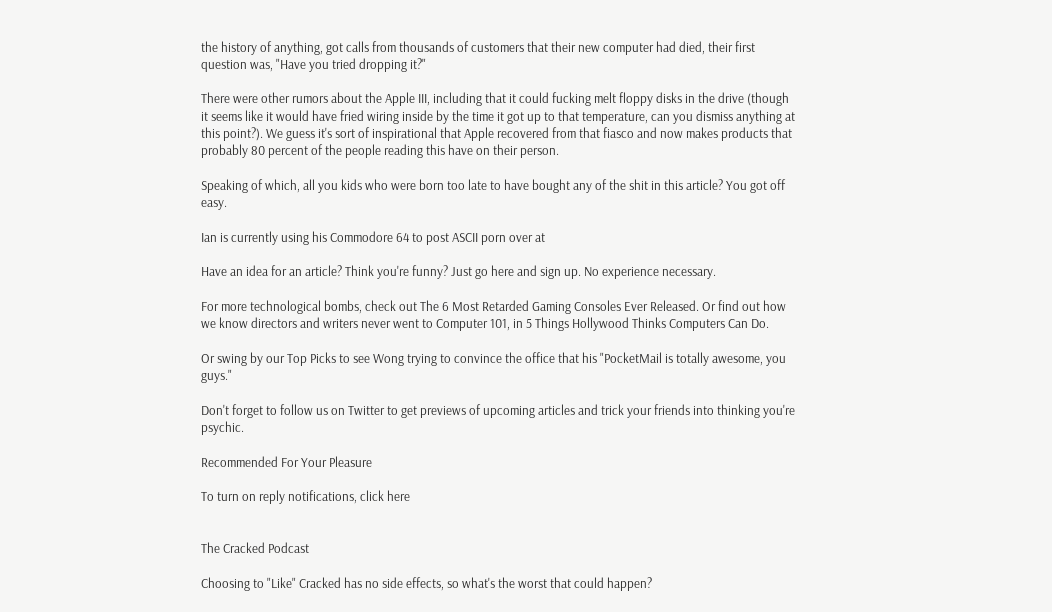the history of anything, got calls from thousands of customers that their new computer had died, their first question was, "Have you tried dropping it?"

There were other rumors about the Apple III, including that it could fucking melt floppy disks in the drive (though it seems like it would have fried wiring inside by the time it got up to that temperature, can you dismiss anything at this point?). We guess it's sort of inspirational that Apple recovered from that fiasco and now makes products that probably 80 percent of the people reading this have on their person.

Speaking of which, all you kids who were born too late to have bought any of the shit in this article? You got off easy.

Ian is currently using his Commodore 64 to post ASCII porn over at

Have an idea for an article? Think you're funny? Just go here and sign up. No experience necessary.

For more technological bombs, check out The 6 Most Retarded Gaming Consoles Ever Released. Or find out how we know directors and writers never went to Computer 101, in 5 Things Hollywood Thinks Computers Can Do.

Or swing by our Top Picks to see Wong trying to convince the office that his "PocketMail is totally awesome, you guys."

Don't forget to follow us on Twitter to get previews of upcoming articles and trick your friends into thinking you're psychic.

Recommended For Your Pleasure

To turn on reply notifications, click here


The Cracked Podcast

Choosing to "Like" Cracked has no side effects, so what's the worst that could happen?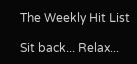The Weekly Hit List

Sit back... Relax...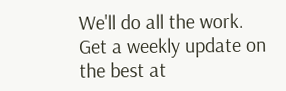We'll do all the work.
Get a weekly update on the best at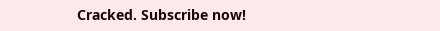Cracked. Subscribe now!